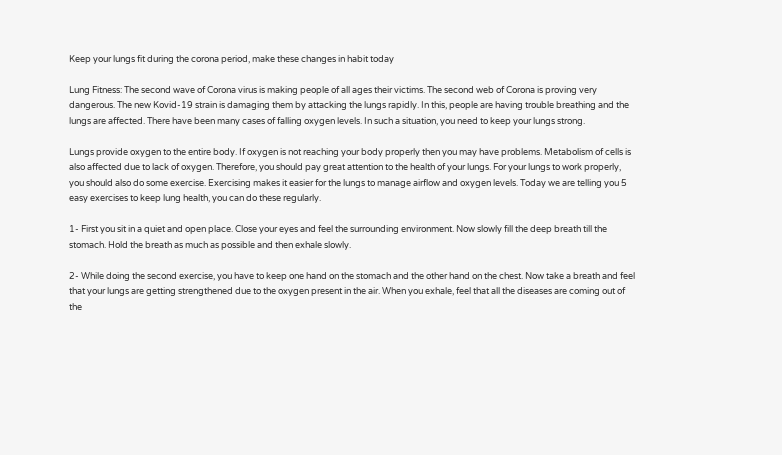Keep your lungs fit during the corona period, make these changes in habit today

Lung Fitness: The second wave of Corona virus is making people of all ages their victims. The second web of Corona is proving very dangerous. The new Kovid-19 strain is damaging them by attacking the lungs rapidly. In this, people are having trouble breathing and the lungs are affected. There have been many cases of falling oxygen levels. In such a situation, you need to keep your lungs strong.

Lungs provide oxygen to the entire body. If oxygen is not reaching your body properly then you may have problems. Metabolism of cells is also affected due to lack of oxygen. Therefore, you should pay great attention to the health of your lungs. For your lungs to work properly, you should also do some exercise. Exercising makes it easier for the lungs to manage airflow and oxygen levels. Today we are telling you 5 easy exercises to keep lung health, you can do these regularly.

1- First you sit in a quiet and open place. Close your eyes and feel the surrounding environment. Now slowly fill the deep breath till the stomach. Hold the breath as much as possible and then exhale slowly.

2- While doing the second exercise, you have to keep one hand on the stomach and the other hand on the chest. Now take a breath and feel that your lungs are getting strengthened due to the oxygen present in the air. When you exhale, feel that all the diseases are coming out of the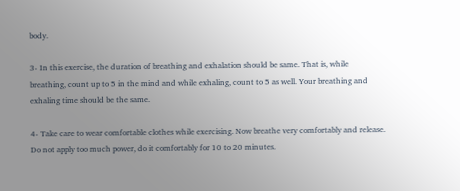body.

3- In this exercise, the duration of breathing and exhalation should be same. That is, while breathing, count up to 5 in the mind and while exhaling, count to 5 as well. Your breathing and exhaling time should be the same.

4- Take care to wear comfortable clothes while exercising. Now breathe very comfortably and release. Do not apply too much power, do it comfortably for 10 to 20 minutes.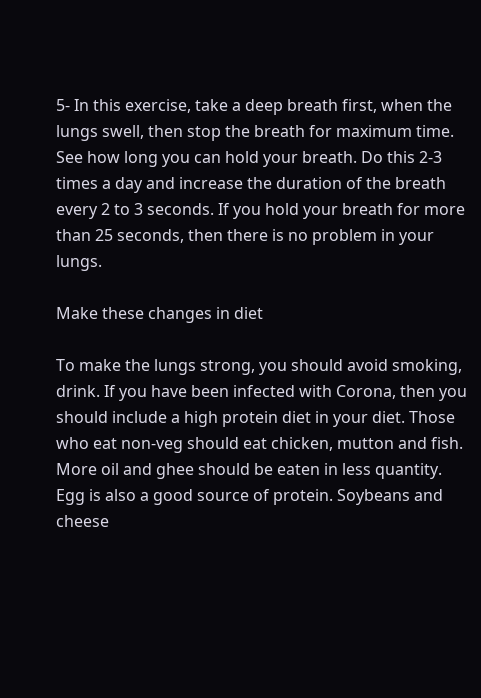5- In this exercise, take a deep breath first, when the lungs swell, then stop the breath for maximum time. See how long you can hold your breath. Do this 2-3 times a day and increase the duration of the breath every 2 to 3 seconds. If you hold your breath for more than 25 seconds, then there is no problem in your lungs.

Make these changes in diet

To make the lungs strong, you should avoid smoking, drink. If you have been infected with Corona, then you should include a high protein diet in your diet. Those who eat non-veg should eat chicken, mutton and fish. More oil and ghee should be eaten in less quantity. Egg is also a good source of protein. Soybeans and cheese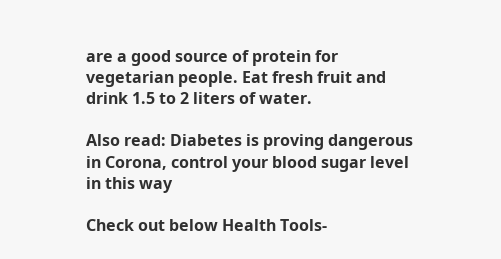are a good source of protein for vegetarian people. Eat fresh fruit and drink 1.5 to 2 liters of water.

Also read: Diabetes is proving dangerous in Corona, control your blood sugar level in this way

Check out below Health Tools-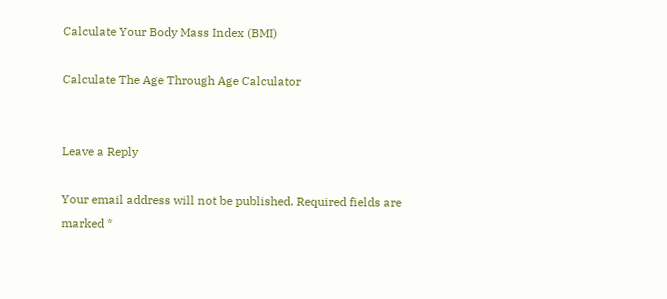Calculate Your Body Mass Index (BMI)

Calculate The Age Through Age Calculator


Leave a Reply

Your email address will not be published. Required fields are marked *